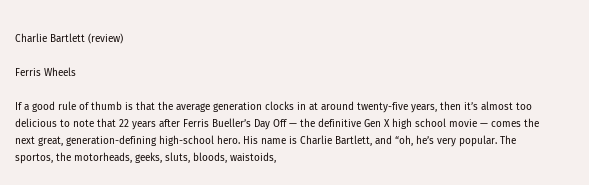Charlie Bartlett (review)

Ferris Wheels

If a good rule of thumb is that the average generation clocks in at around twenty-five years, then it’s almost too delicious to note that 22 years after Ferris Bueller’s Day Off — the definitive Gen X high school movie — comes the next great, generation-defining high-school hero. His name is Charlie Bartlett, and “oh, he’s very popular. The sportos, the motorheads, geeks, sluts, bloods, waistoids,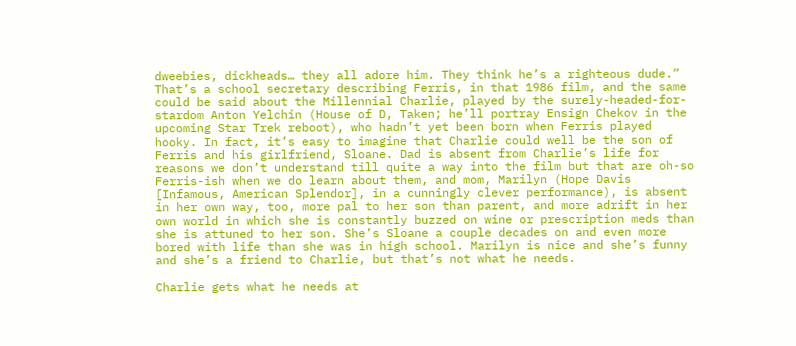dweebies, dickheads… they all adore him. They think he’s a righteous dude.”
That’s a school secretary describing Ferris, in that 1986 film, and the same could be said about the Millennial Charlie, played by the surely-headed-for-stardom Anton Yelchin (House of D, Taken; he’ll portray Ensign Chekov in the upcoming Star Trek reboot), who hadn’t yet been born when Ferris played hooky. In fact, it’s easy to imagine that Charlie could well be the son of Ferris and his girlfriend, Sloane. Dad is absent from Charlie’s life for reasons we don’t understand till quite a way into the film but that are oh-so Ferris-ish when we do learn about them, and mom, Marilyn (Hope Davis [Infamous, American Splendor], in a cunningly clever performance), is absent in her own way, too, more pal to her son than parent, and more adrift in her own world in which she is constantly buzzed on wine or prescription meds than she is attuned to her son. She’s Sloane a couple decades on and even more bored with life than she was in high school. Marilyn is nice and she’s funny and she’s a friend to Charlie, but that’s not what he needs.

Charlie gets what he needs at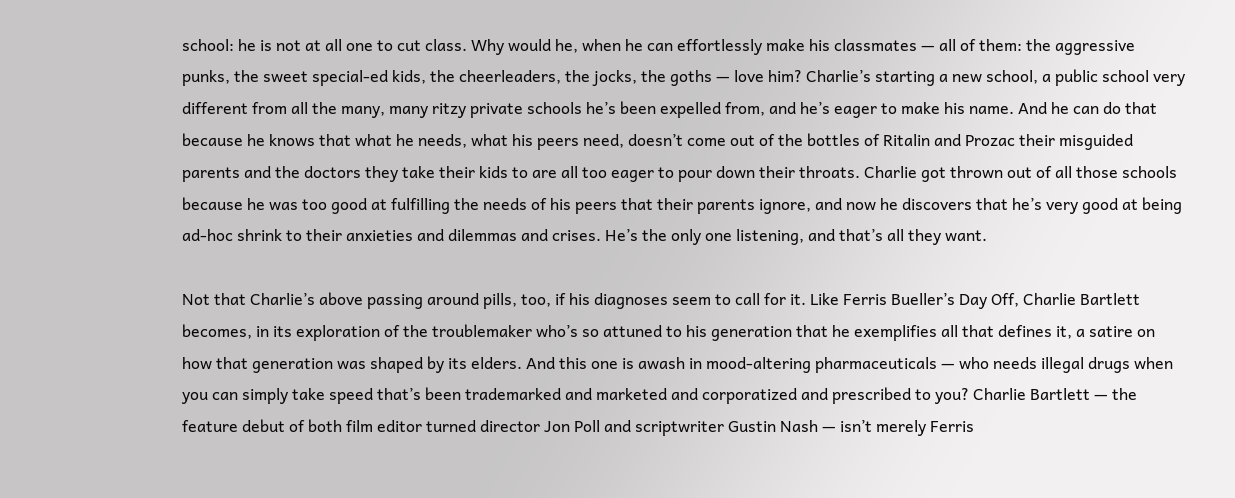school: he is not at all one to cut class. Why would he, when he can effortlessly make his classmates — all of them: the aggressive punks, the sweet special-ed kids, the cheerleaders, the jocks, the goths — love him? Charlie’s starting a new school, a public school very different from all the many, many ritzy private schools he’s been expelled from, and he’s eager to make his name. And he can do that because he knows that what he needs, what his peers need, doesn’t come out of the bottles of Ritalin and Prozac their misguided parents and the doctors they take their kids to are all too eager to pour down their throats. Charlie got thrown out of all those schools because he was too good at fulfilling the needs of his peers that their parents ignore, and now he discovers that he’s very good at being ad-hoc shrink to their anxieties and dilemmas and crises. He’s the only one listening, and that’s all they want.

Not that Charlie’s above passing around pills, too, if his diagnoses seem to call for it. Like Ferris Bueller’s Day Off, Charlie Bartlett becomes, in its exploration of the troublemaker who’s so attuned to his generation that he exemplifies all that defines it, a satire on how that generation was shaped by its elders. And this one is awash in mood-altering pharmaceuticals — who needs illegal drugs when you can simply take speed that’s been trademarked and marketed and corporatized and prescribed to you? Charlie Bartlett — the feature debut of both film editor turned director Jon Poll and scriptwriter Gustin Nash — isn’t merely Ferris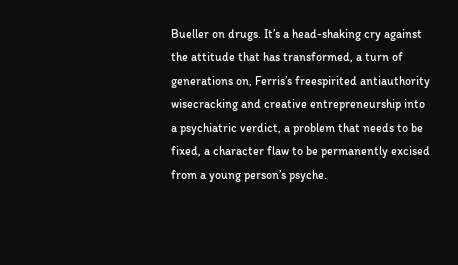Bueller on drugs. It’s a head-shaking cry against the attitude that has transformed, a turn of generations on, Ferris’s freespirited antiauthority wisecracking and creative entrepreneurship into a psychiatric verdict, a problem that needs to be fixed, a character flaw to be permanently excised from a young person’s psyche.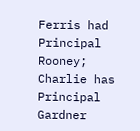Ferris had Principal Rooney; Charlie has Principal Gardner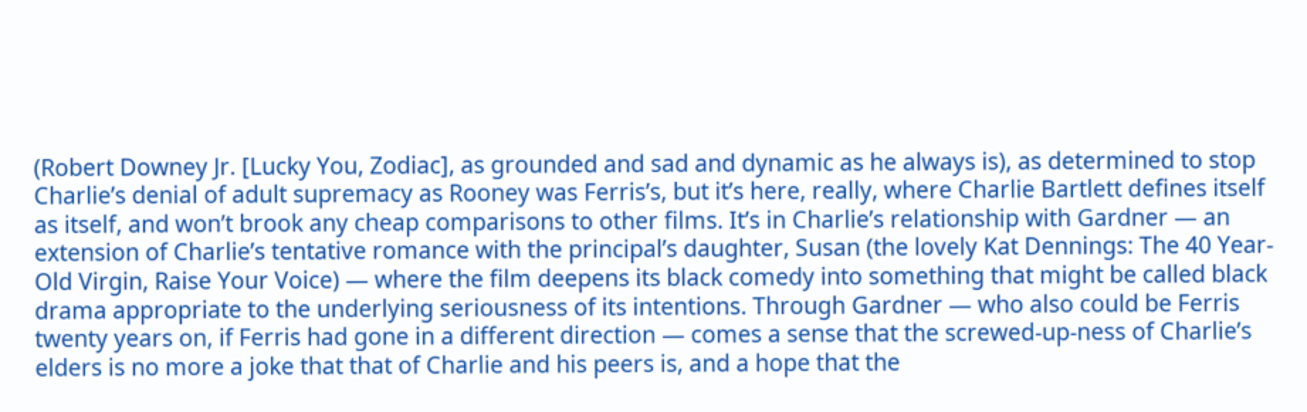(Robert Downey Jr. [Lucky You, Zodiac], as grounded and sad and dynamic as he always is), as determined to stop Charlie’s denial of adult supremacy as Rooney was Ferris’s, but it’s here, really, where Charlie Bartlett defines itself as itself, and won’t brook any cheap comparisons to other films. It’s in Charlie’s relationship with Gardner — an extension of Charlie’s tentative romance with the principal’s daughter, Susan (the lovely Kat Dennings: The 40 Year-Old Virgin, Raise Your Voice) — where the film deepens its black comedy into something that might be called black drama appropriate to the underlying seriousness of its intentions. Through Gardner — who also could be Ferris twenty years on, if Ferris had gone in a different direction — comes a sense that the screwed-up-ness of Charlie’s elders is no more a joke that that of Charlie and his peers is, and a hope that the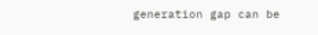generation gap can be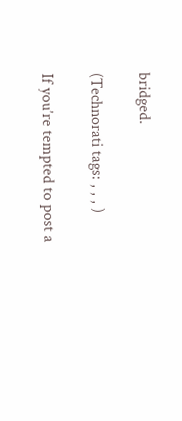bridged.

(Technorati tags: , , , )

If you’re tempted to post a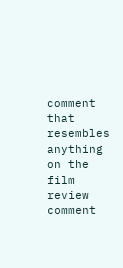comment that resembles anything on the film review comment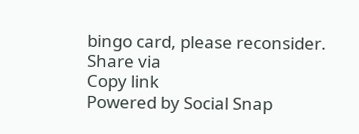bingo card, please reconsider.
Share via
Copy link
Powered by Social Snap